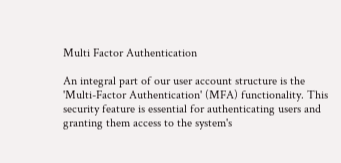Multi Factor Authentication

An integral part of our user account structure is the 'Multi-Factor Authentication' (MFA) functionality. This security feature is essential for authenticating users and granting them access to the system's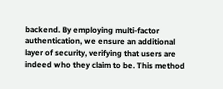backend. By employing multi-factor authentication, we ensure an additional layer of security, verifying that users are indeed who they claim to be. This method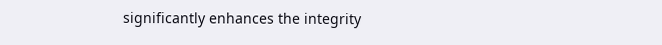significantly enhances the integrity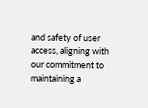and safety of user access, aligning with our commitment to maintaining a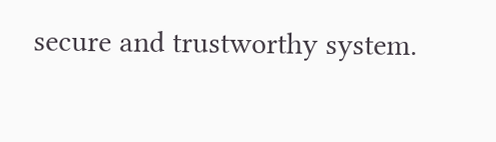secure and trustworthy system.